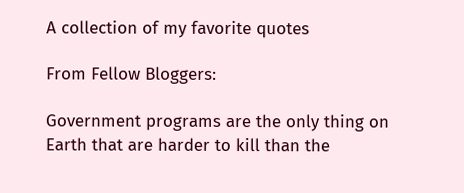A collection of my favorite quotes

From Fellow Bloggers:

Government programs are the only thing on Earth that are harder to kill than the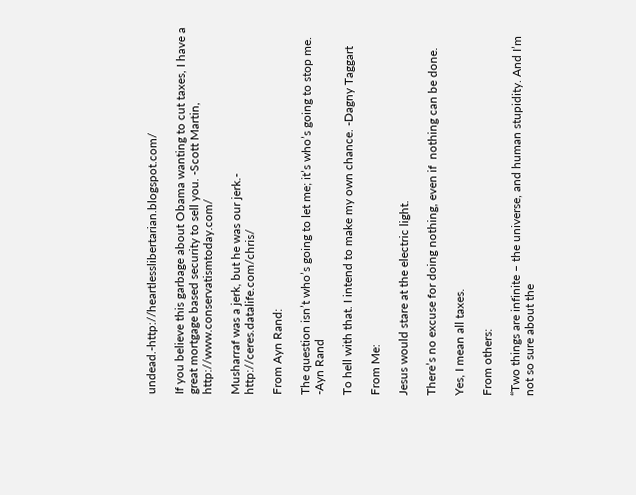undead.-http://heartlesslibertarian.blogspot.com/

If you believe this garbage about Obama wanting to cut taxes, I have a great mortgage based security to sell you. -Scott Martin, http://www.conservatismtoday.com/

Musharraf was a jerk, but he was our jerk.- http://ceres.datalife.com/chris/

From Ayn Rand:

The question isn’t who’s going to let me; it’s who’s going to stop me. -Ayn Rand

To hell with that. I intend to make my own chance. -Dagny Taggart

From Me:

Jesus would stare at the electric light.

There’s no excuse for doing nothing, even if  nothing can be done.

Yes, I mean all taxes.

From others:

“Two things are infinite – the universe, and human stupidity. And I’m not so sure about the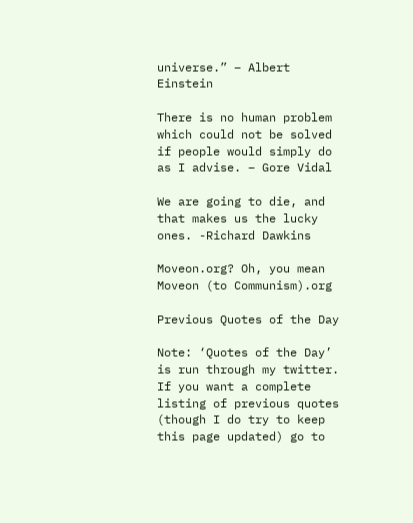universe.” – Albert Einstein

There is no human problem which could not be solved if people would simply do as I advise. – Gore Vidal

We are going to die, and that makes us the lucky ones. -Richard Dawkins

Moveon.org? Oh, you mean Moveon (to Communism).org

Previous Quotes of the Day

Note: ‘Quotes of the Day’ is run through my twitter. If you want a complete listing of previous quotes (though I do try to keep this page updated) go to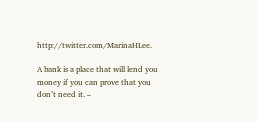http://twitter.com/MarinaHLee.

A bank is a place that will lend you money if you can prove that you don’t need it. –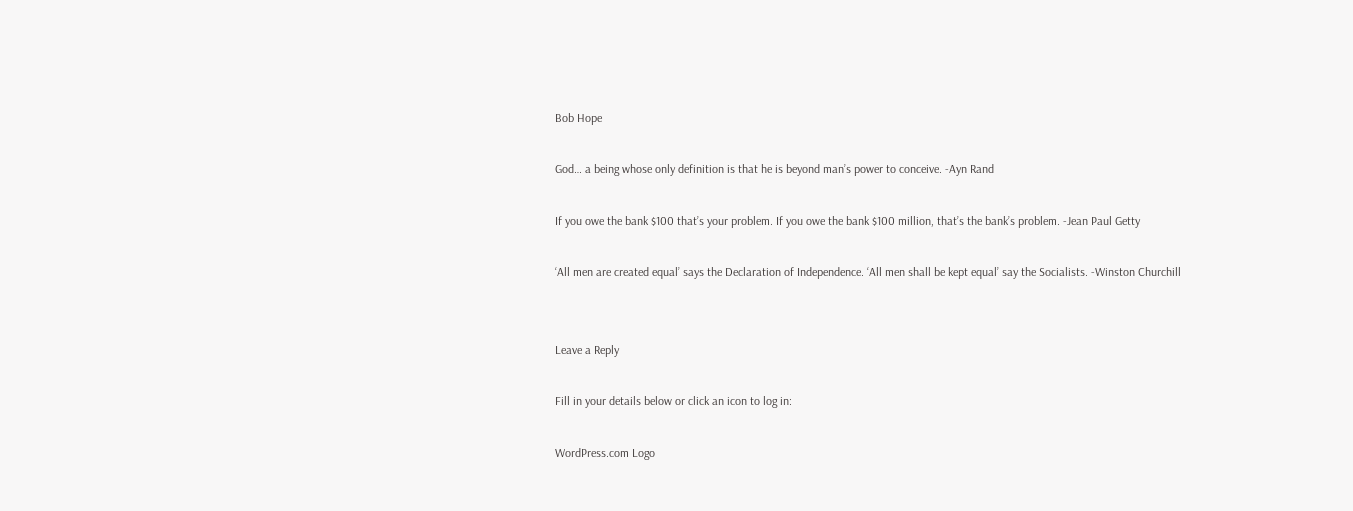Bob Hope

God… a being whose only definition is that he is beyond man’s power to conceive. -Ayn Rand

If you owe the bank $100 that’s your problem. If you owe the bank $100 million, that’s the bank’s problem. -Jean Paul Getty

‘All men are created equal’ says the Declaration of Independence. ‘All men shall be kept equal’ say the Socialists. -Winston Churchill


Leave a Reply

Fill in your details below or click an icon to log in:

WordPress.com Logo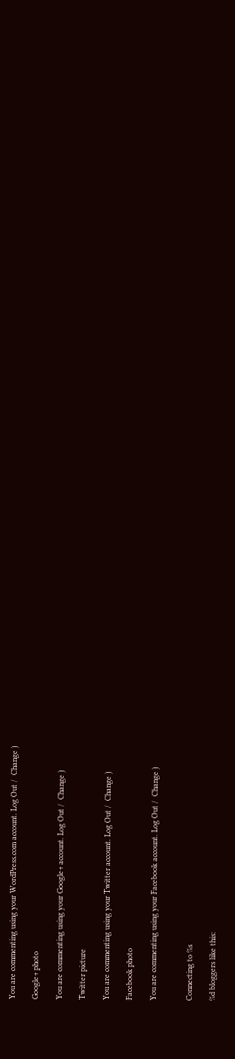You are commenting using your WordPress.com account. Log Out /  Change )

Google+ photo

You are commenting using your Google+ account. Log Out /  Change )

Twitter picture

You are commenting using your Twitter account. Log Out /  Change )

Facebook photo

You are commenting using your Facebook account. Log Out /  Change )


Connecting to %s

%d bloggers like this: